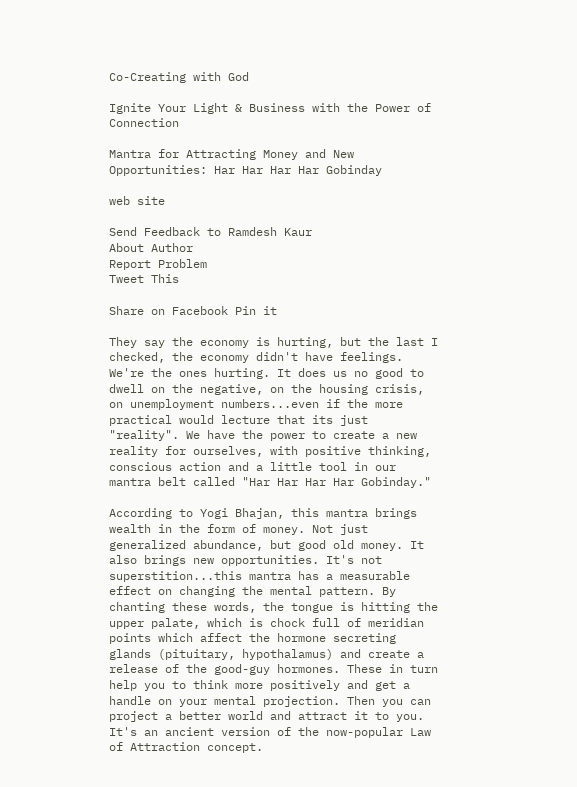Co-Creating with God

Ignite Your Light & Business with the Power of Connection

Mantra for Attracting Money and New Opportunities: Har Har Har Har Gobinday

web site

Send Feedback to Ramdesh Kaur
About Author
Report Problem
Tweet This

Share on Facebook Pin it

They say the economy is hurting, but the last I checked, the economy didn't have feelings. We're the ones hurting. It does us no good to dwell on the negative, on the housing crisis, on unemployment numbers...even if the more practical would lecture that its just "reality". We have the power to create a new reality for ourselves, with positive thinking, conscious action and a little tool in our mantra belt called "Har Har Har Har Gobinday."

According to Yogi Bhajan, this mantra brings wealth in the form of money. Not just generalized abundance, but good old money. It also brings new opportunities. It's not superstition...this mantra has a measurable effect on changing the mental pattern. By chanting these words, the tongue is hitting the upper palate, which is chock full of meridian points which affect the hormone secreting glands (pituitary, hypothalamus) and create a release of the good-guy hormones. These in turn help you to think more positively and get a handle on your mental projection. Then you can project a better world and attract it to you. It's an ancient version of the now-popular Law of Attraction concept.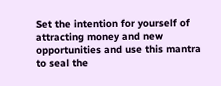Set the intention for yourself of attracting money and new opportunities and use this mantra to seal the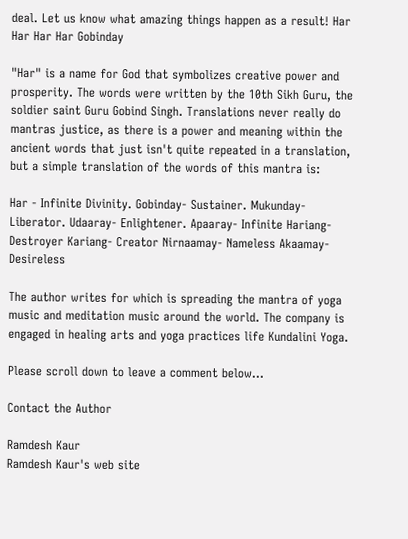deal. Let us know what amazing things happen as a result! Har Har Har Har Gobinday

"Har" is a name for God that symbolizes creative power and prosperity. The words were written by the 10th Sikh Guru, the soldier saint Guru Gobind Singh. Translations never really do mantras justice, as there is a power and meaning within the ancient words that just isn't quite repeated in a translation, but a simple translation of the words of this mantra is:

Har - Infinite Divinity. Gobinday- Sustainer. Mukunday- Liberator. Udaaray- Enlightener. Apaaray- Infinite Hariang- Destroyer Kariang- Creator Nirnaamay- Nameless Akaamay- Desireless

The author writes for which is spreading the mantra of yoga music and meditation music around the world. The company is engaged in healing arts and yoga practices life Kundalini Yoga.

Please scroll down to leave a comment below...

Contact the Author

Ramdesh Kaur
Ramdesh Kaur's web site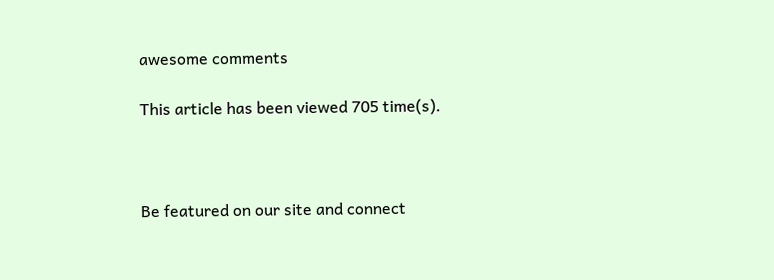awesome comments

This article has been viewed 705 time(s).



Be featured on our site and connect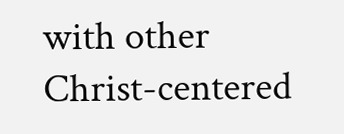with other Christ-centered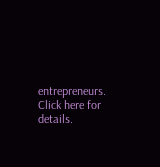entrepreneurs.
Click here for details.